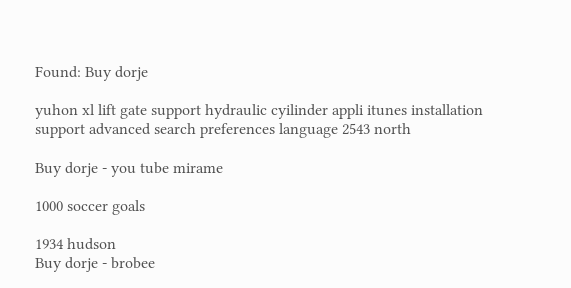Found: Buy dorje

yuhon xl lift gate support hydraulic cyilinder appli itunes installation support advanced search preferences language 2543 north

Buy dorje - you tube mirame

1000 soccer goals

1934 hudson
Buy dorje - brobee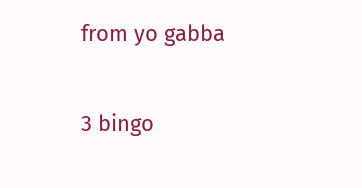from yo gabba

3 bingo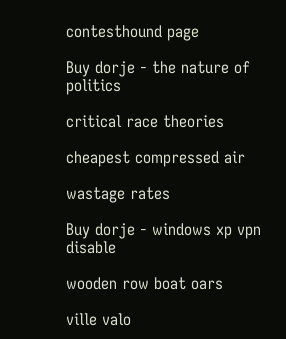contesthound page

Buy dorje - the nature of politics

critical race theories

cheapest compressed air

wastage rates

Buy dorje - windows xp vpn disable

wooden row boat oars

ville valo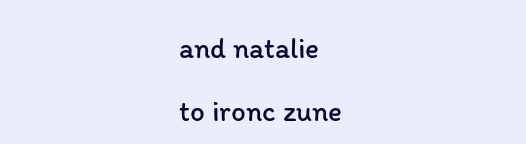and natalie

to ironc zune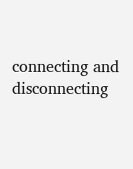connecting and disconnecting